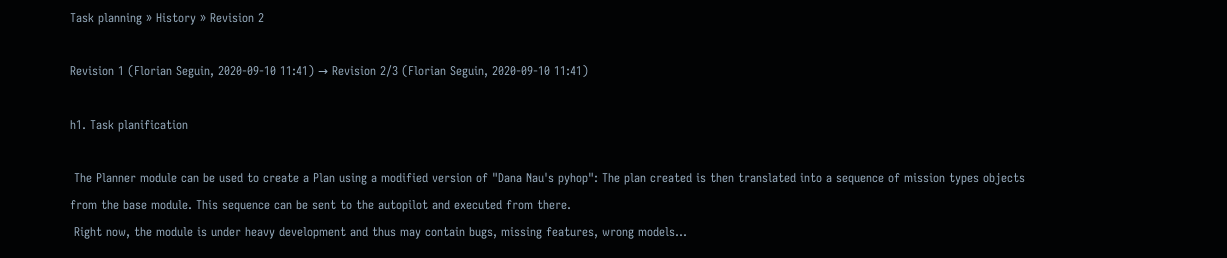Task planning » History » Revision 2

Revision 1 (Florian Seguin, 2020-09-10 11:41) → Revision 2/3 (Florian Seguin, 2020-09-10 11:41)

h1. Task planification

 The Planner module can be used to create a Plan using a modified version of "Dana Nau's pyhop": The plan created is then translated into a sequence of mission types objects from the base module. This sequence can be sent to the autopilot and executed from there.
 Right now, the module is under heavy development and thus may contain bugs, missing features, wrong models...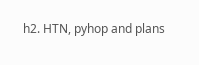h2. HTN, pyhop and plans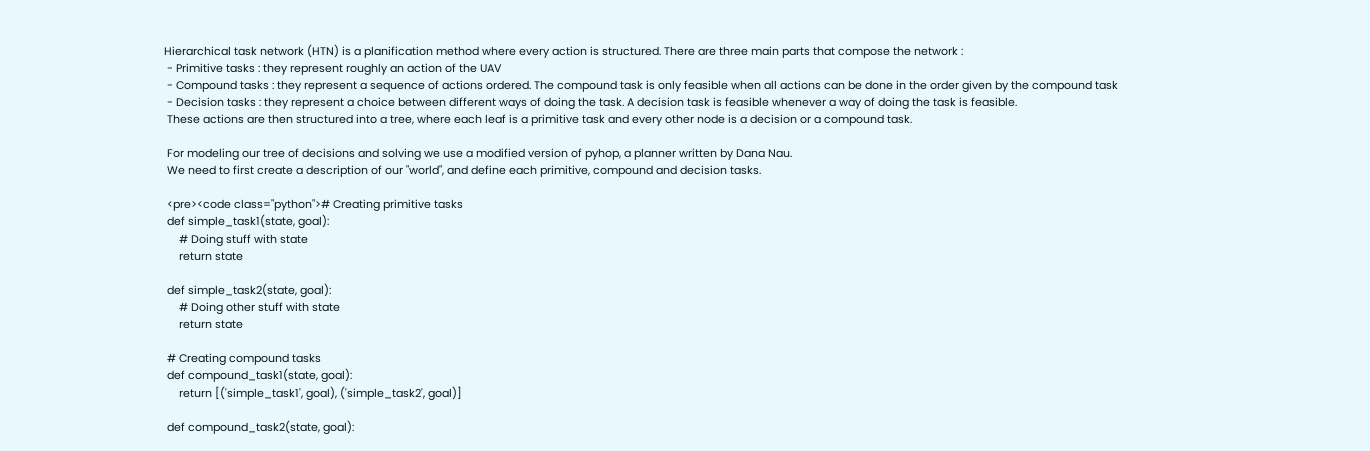Hierarchical task network (HTN) is a planification method where every action is structured. There are three main parts that compose the network :
 - Primitive tasks : they represent roughly an action of the UAV
 - Compound tasks : they represent a sequence of actions ordered. The compound task is only feasible when all actions can be done in the order given by the compound task
 - Decision tasks : they represent a choice between different ways of doing the task. A decision task is feasible whenever a way of doing the task is feasible.
 These actions are then structured into a tree, where each leaf is a primitive task and every other node is a decision or a compound task.

 For modeling our tree of decisions and solving we use a modified version of pyhop, a planner written by Dana Nau.
 We need to first create a description of our "world", and define each primitive, compound and decision tasks.

 <pre><code class="python"># Creating primitive tasks
 def simple_task1(state, goal):
     # Doing stuff with state
     return state

 def simple_task2(state, goal):
     # Doing other stuff with state
     return state

 # Creating compound tasks
 def compound_task1(state, goal):
     return [('simple_task1', goal), ('simple_task2', goal)]

 def compound_task2(state, goal):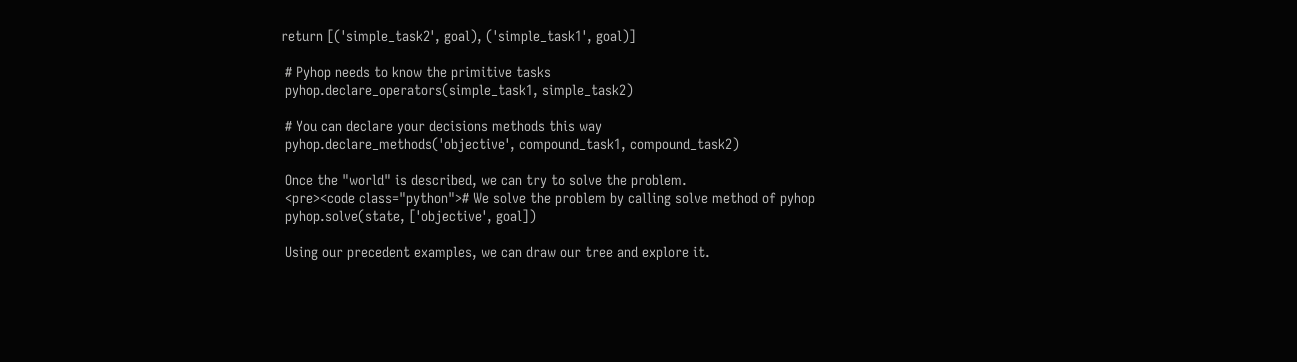return [('simple_task2', goal), ('simple_task1', goal)]

 # Pyhop needs to know the primitive tasks
 pyhop.declare_operators(simple_task1, simple_task2)

 # You can declare your decisions methods this way
 pyhop.declare_methods('objective', compound_task1, compound_task2)

 Once the "world" is described, we can try to solve the problem.
 <pre><code class="python"># We solve the problem by calling solve method of pyhop
 pyhop.solve(state, ['objective', goal])

 Using our precedent examples, we can draw our tree and explore it.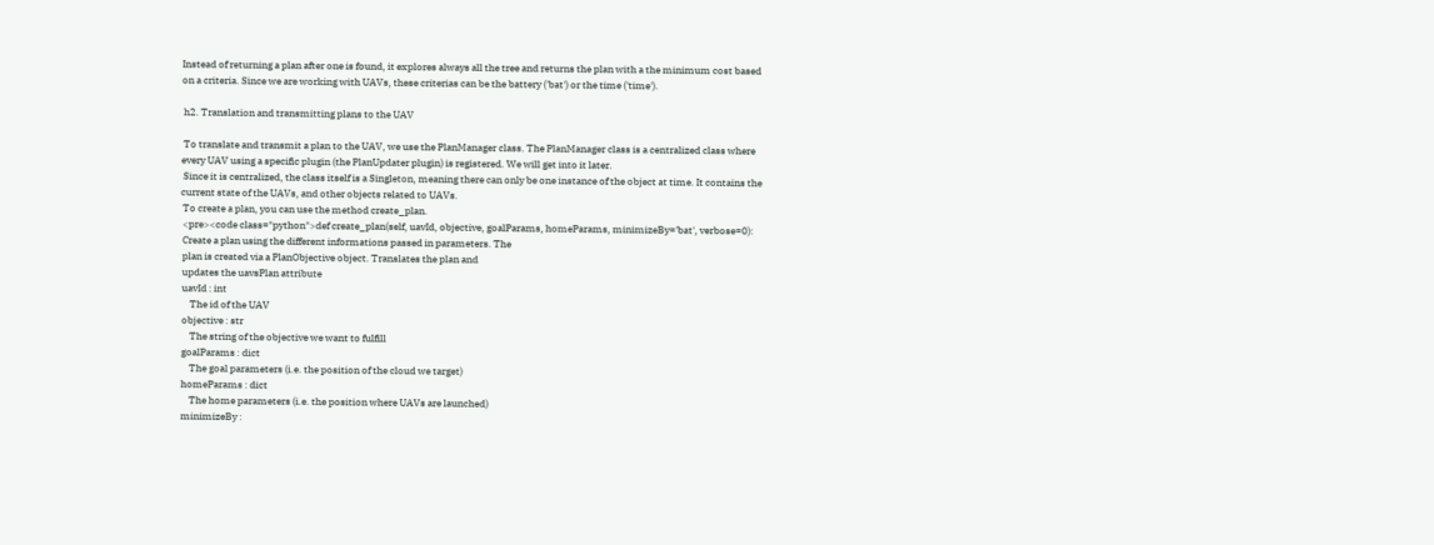Instead of returning a plan after one is found, it explores always all the tree and returns the plan with a the minimum cost based on a criteria. Since we are working with UAVs, these criterias can be the battery ('bat') or the time ('time').

 h2. Translation and transmitting plans to the UAV

 To translate and transmit a plan to the UAV, we use the PlanManager class. The PlanManager class is a centralized class where every UAV using a specific plugin (the PlanUpdater plugin) is registered. We will get into it later.
 Since it is centralized, the class itself is a Singleton, meaning there can only be one instance of the object at time. It contains the current state of the UAVs, and other objects related to UAVs.
 To create a plan, you can use the method create_plan.
 <pre><code class="python">def create_plan(self, uavId, objective, goalParams, homeParams, minimizeBy='bat', verbose=0):
 Create a plan using the different informations passed in parameters. The
 plan is created via a PlanObjective object. Translates the plan and
 updates the uavsPlan attribute
 uavId : int
     The id of the UAV
 objective : str
     The string of the objective we want to fulfill
 goalParams : dict
     The goal parameters (i.e. the position of the cloud we target)
 homeParams : dict
     The home parameters (i.e. the position where UAVs are launched)
 minimizeBy :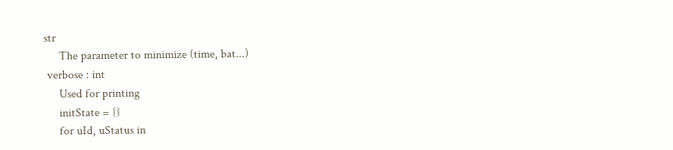str
     The parameter to minimize (time, bat...)
 verbose : int
     Used for printing
     initState = {}
     for uId, uStatus in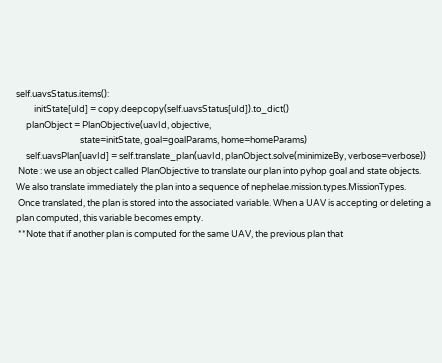self.uavsStatus.items():
         initState[uId] = copy.deepcopy(self.uavsStatus[uId]).to_dict()
     planObject = PlanObjective(uavId, objective,
                                state=initState, goal=goalParams, home=homeParams)
     self.uavsPlan[uavId] = self.translate_plan(uavId, planObject.solve(minimizeBy, verbose=verbose))
 Note : we use an object called PlanObjective to translate our plan into pyhop goal and state objects. We also translate immediately the plan into a sequence of nephelae.mission.types.MissionTypes.
 Once translated, the plan is stored into the associated variable. When a UAV is accepting or deleting a plan computed, this variable becomes empty.
 **Note that if another plan is computed for the same UAV, the previous plan that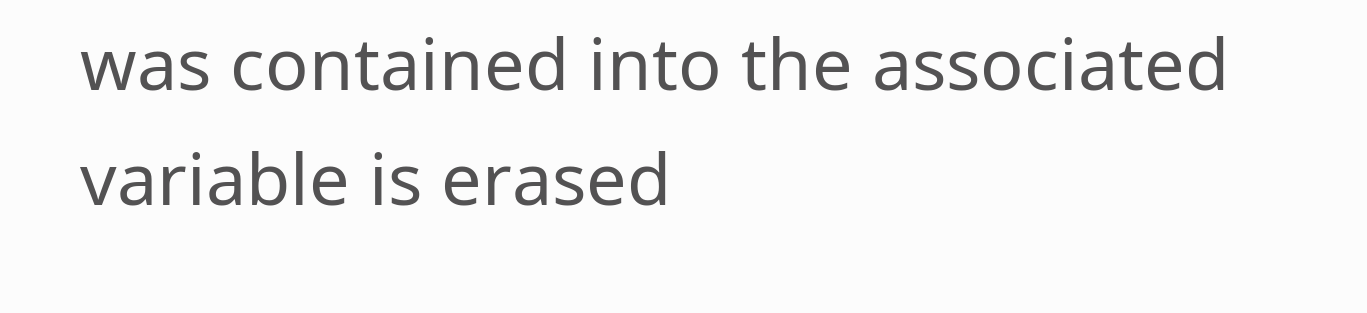was contained into the associated variable is erased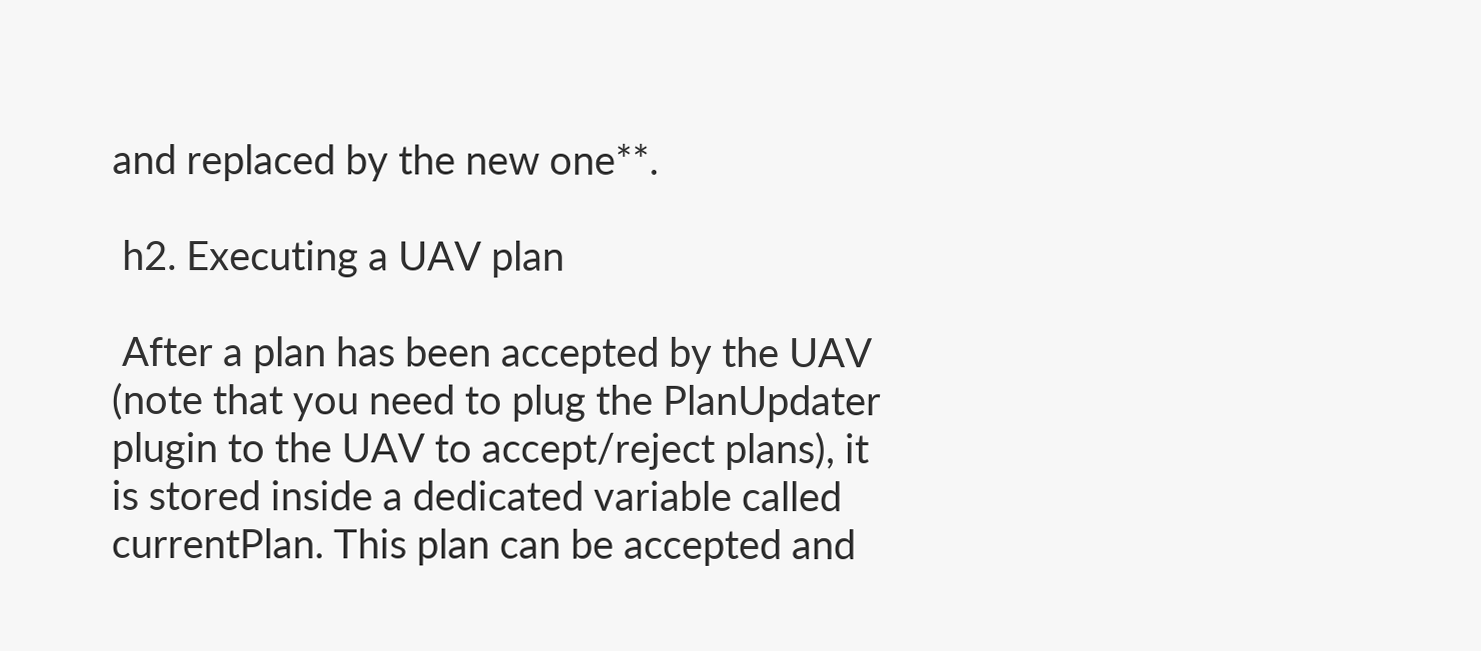and replaced by the new one**.

 h2. Executing a UAV plan

 After a plan has been accepted by the UAV (note that you need to plug the PlanUpdater plugin to the UAV to accept/reject plans), it is stored inside a dedicated variable called currentPlan. This plan can be accepted and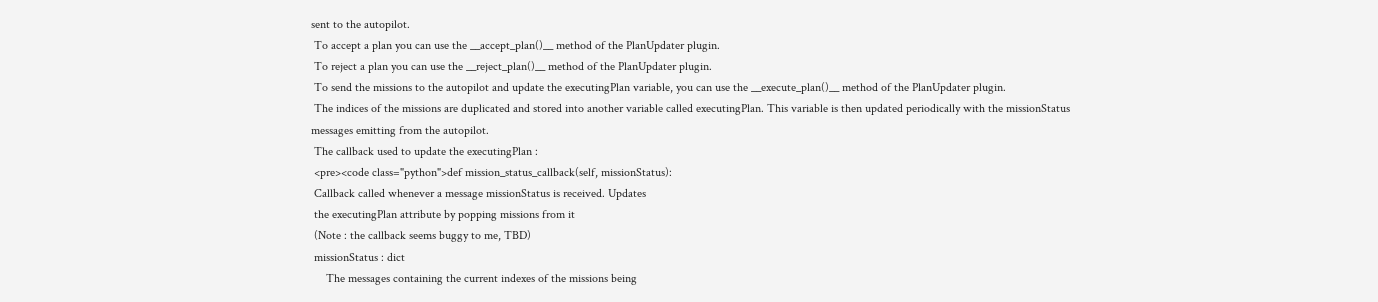sent to the autopilot.
 To accept a plan you can use the __accept_plan()__ method of the PlanUpdater plugin.
 To reject a plan you can use the __reject_plan()__ method of the PlanUpdater plugin.
 To send the missions to the autopilot and update the executingPlan variable, you can use the __execute_plan()__ method of the PlanUpdater plugin.
 The indices of the missions are duplicated and stored into another variable called executingPlan. This variable is then updated periodically with the missionStatus messages emitting from the autopilot.
 The callback used to update the executingPlan :
 <pre><code class="python">def mission_status_callback(self, missionStatus):
 Callback called whenever a message missionStatus is received. Updates
 the executingPlan attribute by popping missions from it
 (Note : the callback seems buggy to me, TBD)
 missionStatus : dict
     The messages containing the current indexes of the missions being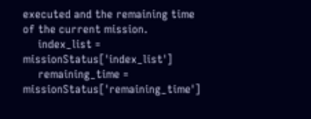executed and the remaining time of the current mission.
     index_list = missionStatus['index_list']
     remaining_time = missionStatus['remaining_time']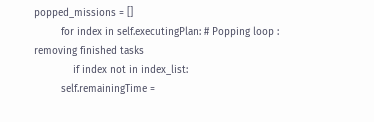popped_missions = []
         for index in self.executingPlan: # Popping loop : removing finished tasks
             if index not in index_list:
         self.remainingTime =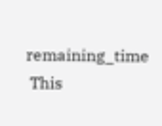remaining_time
 This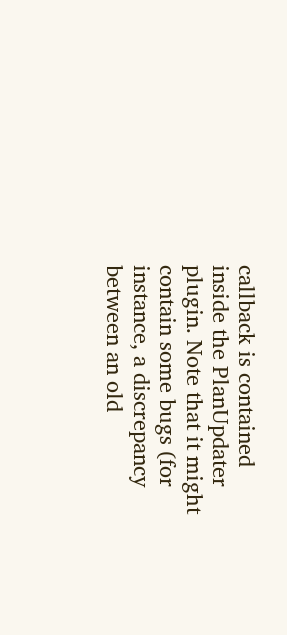callback is contained inside the PlanUpdater plugin. Note that it might contain some bugs (for instance, a discrepancy between an old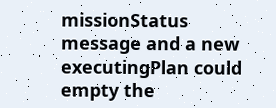missionStatus message and a new executingPlan could empty the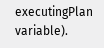executingPlan variable).